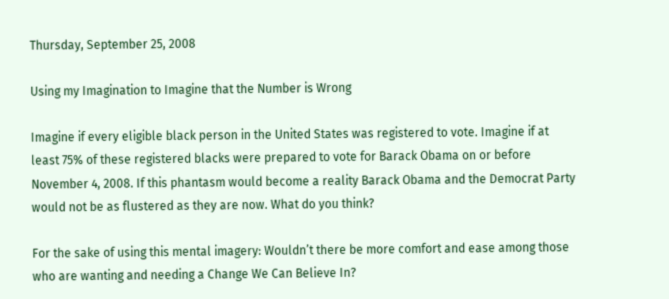Thursday, September 25, 2008

Using my Imagination to Imagine that the Number is Wrong

Imagine if every eligible black person in the United States was registered to vote. Imagine if at least 75% of these registered blacks were prepared to vote for Barack Obama on or before November 4, 2008. If this phantasm would become a reality Barack Obama and the Democrat Party would not be as flustered as they are now. What do you think?

For the sake of using this mental imagery: Wouldn’t there be more comfort and ease among those who are wanting and needing a Change We Can Believe In?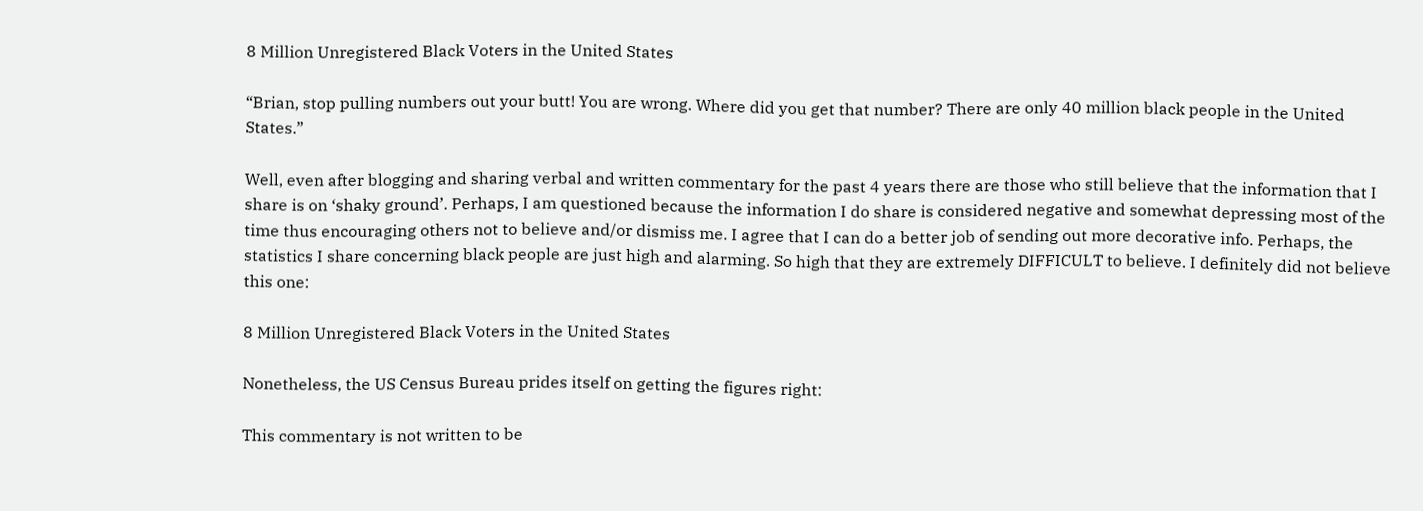8 Million Unregistered Black Voters in the United States

“Brian, stop pulling numbers out your butt! You are wrong. Where did you get that number? There are only 40 million black people in the United States.”

Well, even after blogging and sharing verbal and written commentary for the past 4 years there are those who still believe that the information that I share is on ‘shaky ground’. Perhaps, I am questioned because the information I do share is considered negative and somewhat depressing most of the time thus encouraging others not to believe and/or dismiss me. I agree that I can do a better job of sending out more decorative info. Perhaps, the statistics I share concerning black people are just high and alarming. So high that they are extremely DIFFICULT to believe. I definitely did not believe this one:

8 Million Unregistered Black Voters in the United States

Nonetheless, the US Census Bureau prides itself on getting the figures right:

This commentary is not written to be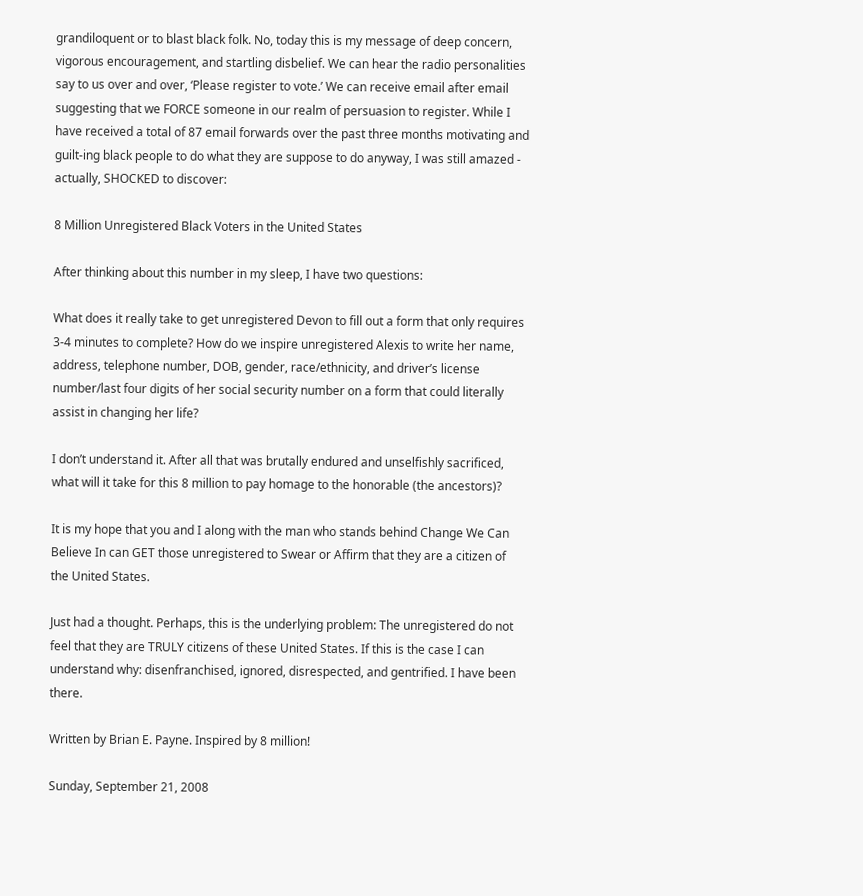grandiloquent or to blast black folk. No, today this is my message of deep concern, vigorous encouragement, and startling disbelief. We can hear the radio personalities say to us over and over, ‘Please register to vote.’ We can receive email after email suggesting that we FORCE someone in our realm of persuasion to register. While I have received a total of 87 email forwards over the past three months motivating and guilt-ing black people to do what they are suppose to do anyway, I was still amazed - actually, SHOCKED to discover:

8 Million Unregistered Black Voters in the United States

After thinking about this number in my sleep, I have two questions:

What does it really take to get unregistered Devon to fill out a form that only requires 3-4 minutes to complete? How do we inspire unregistered Alexis to write her name, address, telephone number, DOB, gender, race/ethnicity, and driver’s license number/last four digits of her social security number on a form that could literally assist in changing her life?

I don’t understand it. After all that was brutally endured and unselfishly sacrificed, what will it take for this 8 million to pay homage to the honorable (the ancestors)?

It is my hope that you and I along with the man who stands behind Change We Can Believe In can GET those unregistered to Swear or Affirm that they are a citizen of the United States.

Just had a thought. Perhaps, this is the underlying problem: The unregistered do not feel that they are TRULY citizens of these United States. If this is the case I can understand why: disenfranchised, ignored, disrespected, and gentrified. I have been there.

Written by Brian E. Payne. Inspired by 8 million!

Sunday, September 21, 2008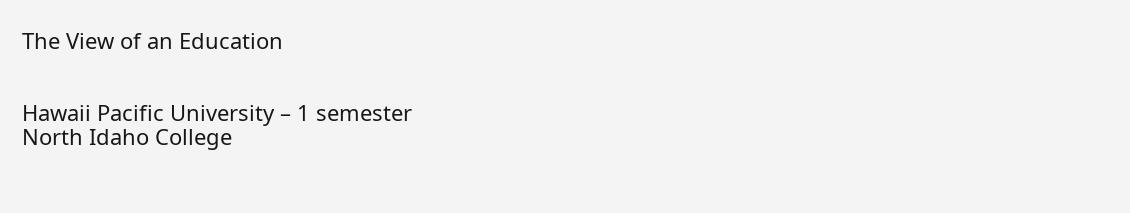The View of an Education


Hawaii Pacific University – 1 semester
North Idaho College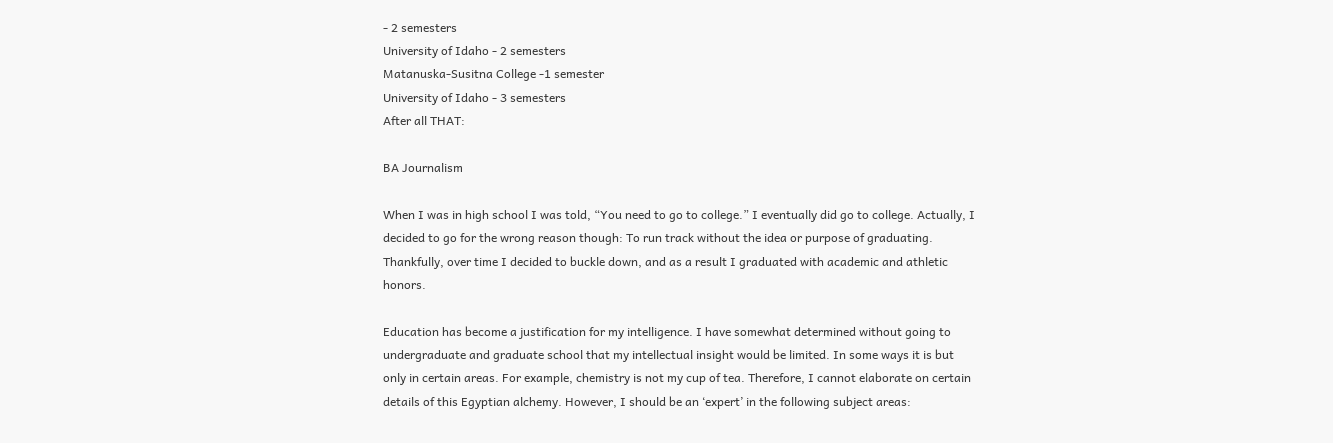- 2 semesters
University of Idaho - 2 semesters
Matanuska-Susitna College -1 semester
University of Idaho - 3 semesters
After all THAT:

BA Journalism

When I was in high school I was told, “You need to go to college.” I eventually did go to college. Actually, I decided to go for the wrong reason though: To run track without the idea or purpose of graduating. Thankfully, over time I decided to buckle down, and as a result I graduated with academic and athletic honors.

Education has become a justification for my intelligence. I have somewhat determined without going to undergraduate and graduate school that my intellectual insight would be limited. In some ways it is but only in certain areas. For example, chemistry is not my cup of tea. Therefore, I cannot elaborate on certain details of this Egyptian alchemy. However, I should be an ‘expert’ in the following subject areas: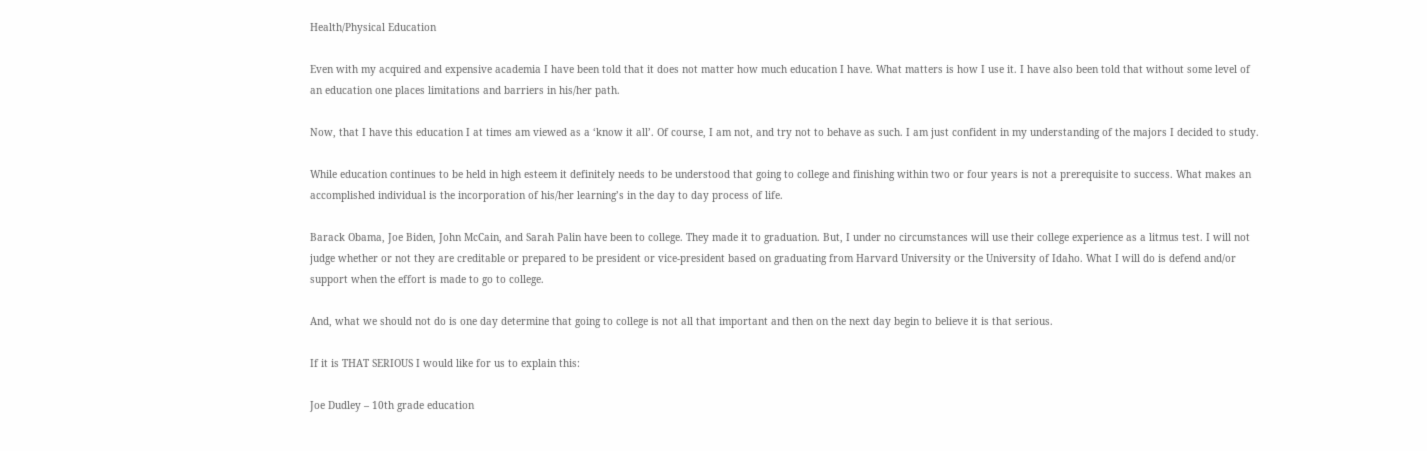Health/Physical Education

Even with my acquired and expensive academia I have been told that it does not matter how much education I have. What matters is how I use it. I have also been told that without some level of an education one places limitations and barriers in his/her path.

Now, that I have this education I at times am viewed as a ‘know it all’. Of course, I am not, and try not to behave as such. I am just confident in my understanding of the majors I decided to study.

While education continues to be held in high esteem it definitely needs to be understood that going to college and finishing within two or four years is not a prerequisite to success. What makes an accomplished individual is the incorporation of his/her learning’s in the day to day process of life.

Barack Obama, Joe Biden, John McCain, and Sarah Palin have been to college. They made it to graduation. But, I under no circumstances will use their college experience as a litmus test. I will not judge whether or not they are creditable or prepared to be president or vice-president based on graduating from Harvard University or the University of Idaho. What I will do is defend and/or support when the effort is made to go to college.

And, what we should not do is one day determine that going to college is not all that important and then on the next day begin to believe it is that serious.

If it is THAT SERIOUS I would like for us to explain this:

Joe Dudley – 10th grade education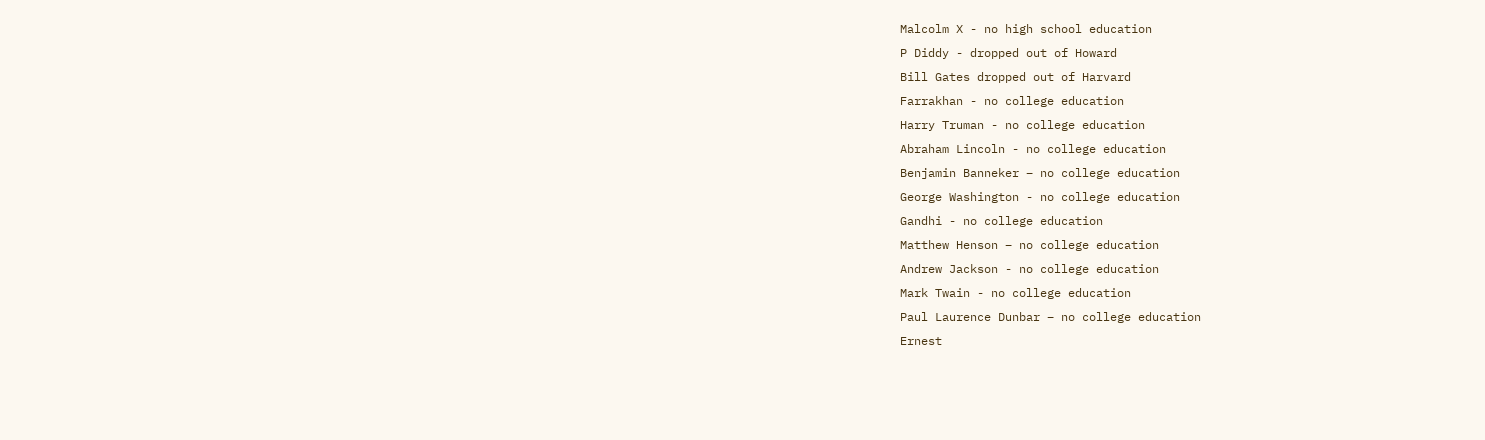Malcolm X - no high school education
P Diddy - dropped out of Howard
Bill Gates dropped out of Harvard
Farrakhan - no college education
Harry Truman - no college education
Abraham Lincoln - no college education
Benjamin Banneker – no college education
George Washington - no college education
Gandhi - no college education
Matthew Henson – no college education
Andrew Jackson - no college education
Mark Twain - no college education
Paul Laurence Dunbar – no college education
Ernest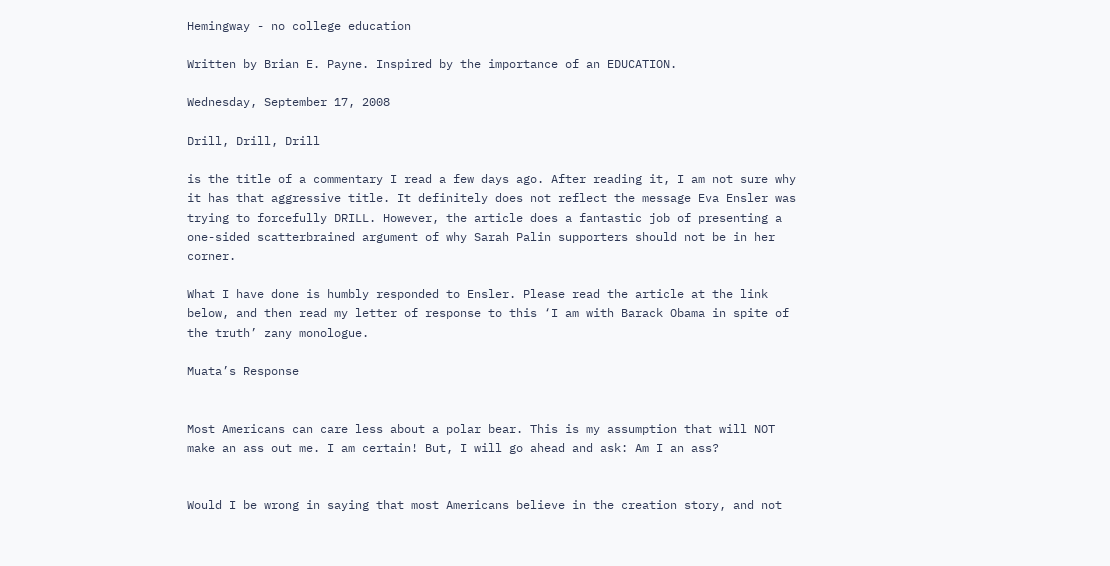Hemingway - no college education

Written by Brian E. Payne. Inspired by the importance of an EDUCATION.

Wednesday, September 17, 2008

Drill, Drill, Drill

is the title of a commentary I read a few days ago. After reading it, I am not sure why it has that aggressive title. It definitely does not reflect the message Eva Ensler was trying to forcefully DRILL. However, the article does a fantastic job of presenting a one-sided scatterbrained argument of why Sarah Palin supporters should not be in her corner.

What I have done is humbly responded to Ensler. Please read the article at the link below, and then read my letter of response to this ‘I am with Barack Obama in spite of the truth’ zany monologue.

Muata’s Response


Most Americans can care less about a polar bear. This is my assumption that will NOT make an ass out me. I am certain! But, I will go ahead and ask: Am I an ass?


Would I be wrong in saying that most Americans believe in the creation story, and not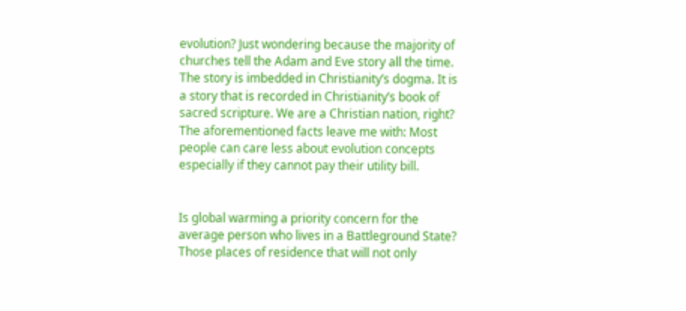evolution? Just wondering because the majority of churches tell the Adam and Eve story all the time. The story is imbedded in Christianity’s dogma. It is a story that is recorded in Christianity’s book of sacred scripture. We are a Christian nation, right? The aforementioned facts leave me with: Most people can care less about evolution concepts especially if they cannot pay their utility bill.


Is global warming a priority concern for the average person who lives in a Battleground State? Those places of residence that will not only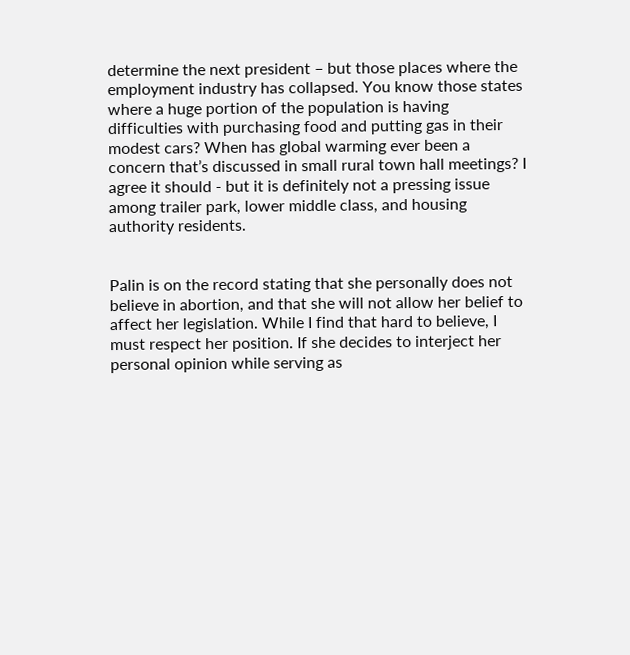determine the next president – but those places where the employment industry has collapsed. You know those states where a huge portion of the population is having difficulties with purchasing food and putting gas in their modest cars? When has global warming ever been a concern that’s discussed in small rural town hall meetings? I agree it should - but it is definitely not a pressing issue among trailer park, lower middle class, and housing authority residents.


Palin is on the record stating that she personally does not believe in abortion, and that she will not allow her belief to affect her legislation. While I find that hard to believe, I must respect her position. If she decides to interject her personal opinion while serving as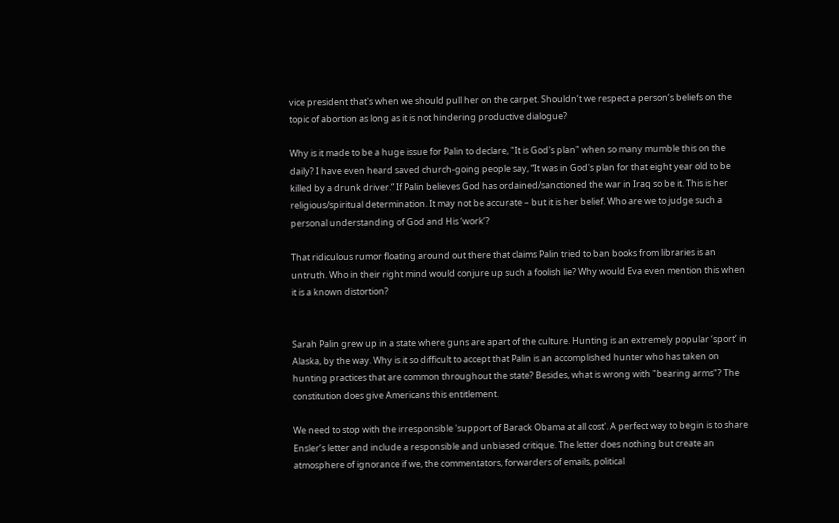vice president that's when we should pull her on the carpet. Shouldn’t we respect a person’s beliefs on the topic of abortion as long as it is not hindering productive dialogue?

Why is it made to be a huge issue for Palin to declare, "It is God's plan" when so many mumble this on the daily? I have even heard saved church-going people say, “It was in God's plan for that eight year old to be killed by a drunk driver.” If Palin believes God has ordained/sanctioned the war in Iraq so be it. This is her religious/spiritual determination. It may not be accurate – but it is her belief. Who are we to judge such a personal understanding of God and His ‘work’?

That ridiculous rumor floating around out there that claims Palin tried to ban books from libraries is an untruth. Who in their right mind would conjure up such a foolish lie? Why would Eva even mention this when it is a known distortion?


Sarah Palin grew up in a state where guns are apart of the culture. Hunting is an extremely popular ‘sport’ in Alaska, by the way. Why is it so difficult to accept that Palin is an accomplished hunter who has taken on hunting practices that are common throughout the state? Besides, what is wrong with "bearing arms"? The constitution does give Americans this entitlement.

We need to stop with the irresponsible 'support of Barack Obama at all cost'. A perfect way to begin is to share Ensler’s letter and include a responsible and unbiased critique. The letter does nothing but create an atmosphere of ignorance if we, the commentators, forwarders of emails, political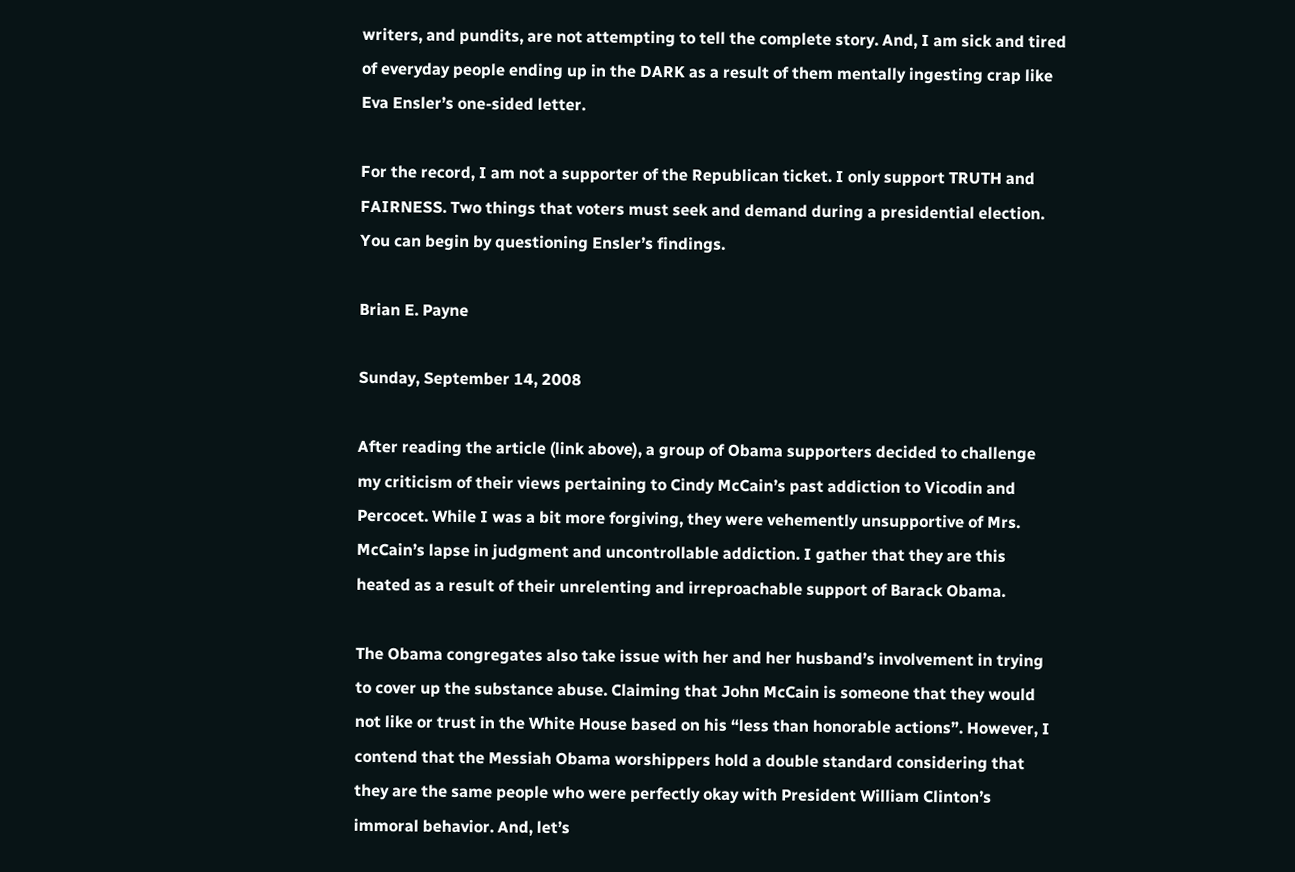writers, and pundits, are not attempting to tell the complete story. And, I am sick and tired of everyday people ending up in the DARK as a result of them mentally ingesting crap like Eva Ensler’s one-sided letter.

For the record, I am not a supporter of the Republican ticket. I only support TRUTH and FAIRNESS. Two things that voters must seek and demand during a presidential election. You can begin by questioning Ensler’s findings.

Brian E. Payne

Sunday, September 14, 2008

After reading the article (link above), a group of Obama supporters decided to challenge my criticism of their views pertaining to Cindy McCain’s past addiction to Vicodin and Percocet. While I was a bit more forgiving, they were vehemently unsupportive of Mrs. McCain’s lapse in judgment and uncontrollable addiction. I gather that they are this heated as a result of their unrelenting and irreproachable support of Barack Obama.

The Obama congregates also take issue with her and her husband’s involvement in trying to cover up the substance abuse. Claiming that John McCain is someone that they would not like or trust in the White House based on his “less than honorable actions”. However, I contend that the Messiah Obama worshippers hold a double standard considering that they are the same people who were perfectly okay with President William Clinton’s immoral behavior. And, let’s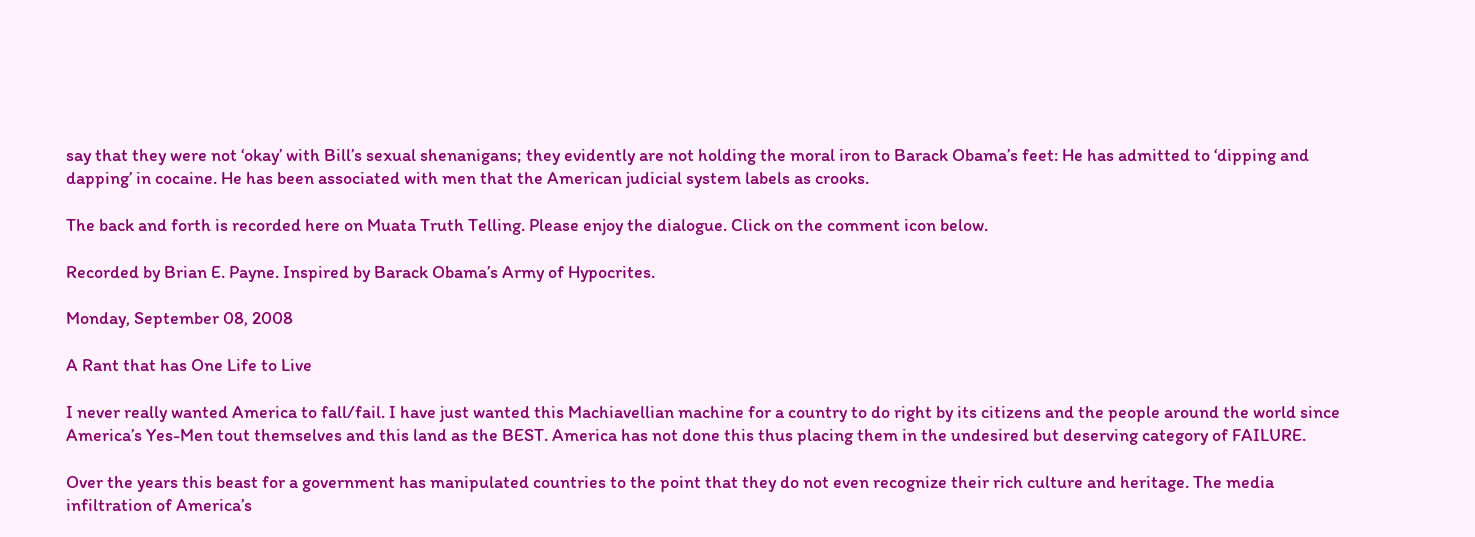say that they were not ‘okay’ with Bill’s sexual shenanigans; they evidently are not holding the moral iron to Barack Obama’s feet: He has admitted to ‘dipping and dapping’ in cocaine. He has been associated with men that the American judicial system labels as crooks.

The back and forth is recorded here on Muata Truth Telling. Please enjoy the dialogue. Click on the comment icon below.

Recorded by Brian E. Payne. Inspired by Barack Obama’s Army of Hypocrites.

Monday, September 08, 2008

A Rant that has One Life to Live

I never really wanted America to fall/fail. I have just wanted this Machiavellian machine for a country to do right by its citizens and the people around the world since America’s Yes-Men tout themselves and this land as the BEST. America has not done this thus placing them in the undesired but deserving category of FAILURE.

Over the years this beast for a government has manipulated countries to the point that they do not even recognize their rich culture and heritage. The media infiltration of America’s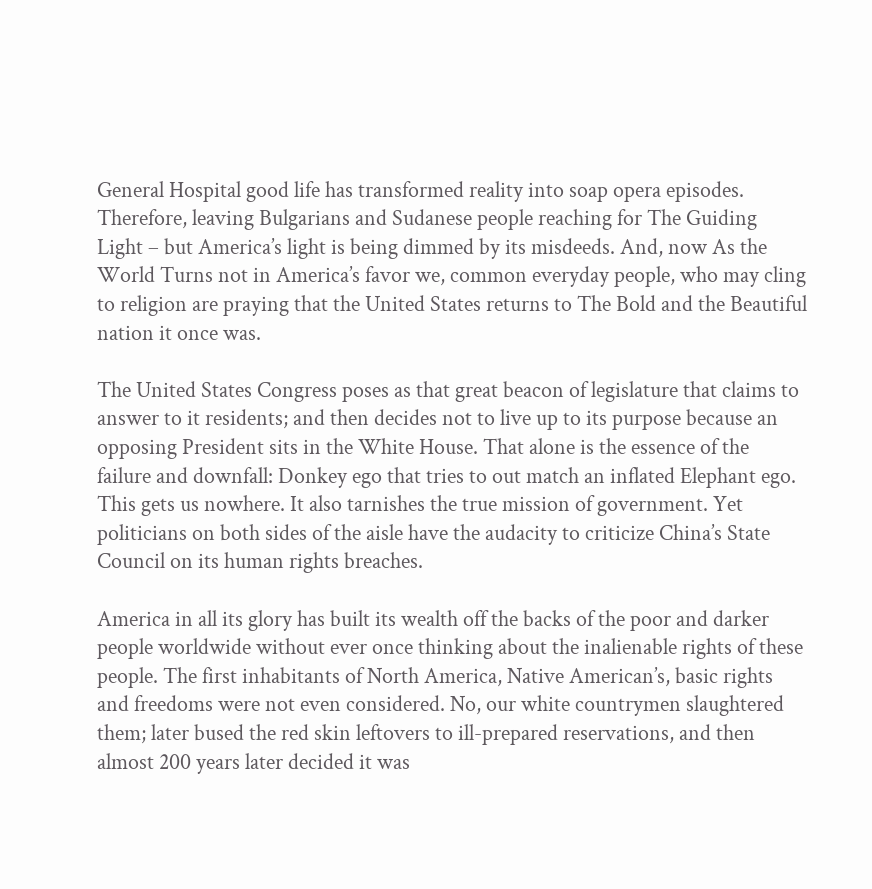General Hospital good life has transformed reality into soap opera episodes. Therefore, leaving Bulgarians and Sudanese people reaching for The Guiding Light – but America’s light is being dimmed by its misdeeds. And, now As the World Turns not in America’s favor we, common everyday people, who may cling to religion are praying that the United States returns to The Bold and the Beautiful nation it once was.

The United States Congress poses as that great beacon of legislature that claims to answer to it residents; and then decides not to live up to its purpose because an opposing President sits in the White House. That alone is the essence of the failure and downfall: Donkey ego that tries to out match an inflated Elephant ego. This gets us nowhere. It also tarnishes the true mission of government. Yet politicians on both sides of the aisle have the audacity to criticize China’s State Council on its human rights breaches.

America in all its glory has built its wealth off the backs of the poor and darker people worldwide without ever once thinking about the inalienable rights of these people. The first inhabitants of North America, Native American’s, basic rights and freedoms were not even considered. No, our white countrymen slaughtered them; later bused the red skin leftovers to ill-prepared reservations, and then almost 200 years later decided it was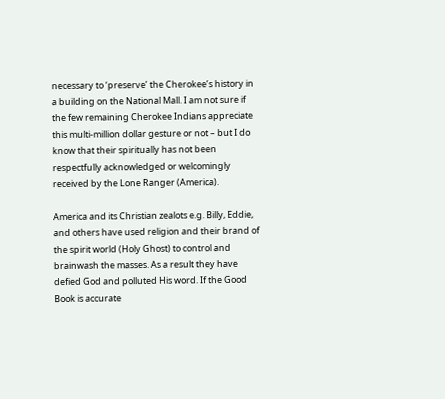necessary to ‘preserve’ the Cherokee’s history in a building on the National Mall. I am not sure if the few remaining Cherokee Indians appreciate this multi-million dollar gesture or not – but I do know that their spiritually has not been respectfully acknowledged or welcomingly received by the Lone Ranger (America).

America and its Christian zealots e.g. Billy, Eddie, and others have used religion and their brand of the spirit world (Holy Ghost) to control and brainwash the masses. As a result they have defied God and polluted His word. If the Good Book is accurate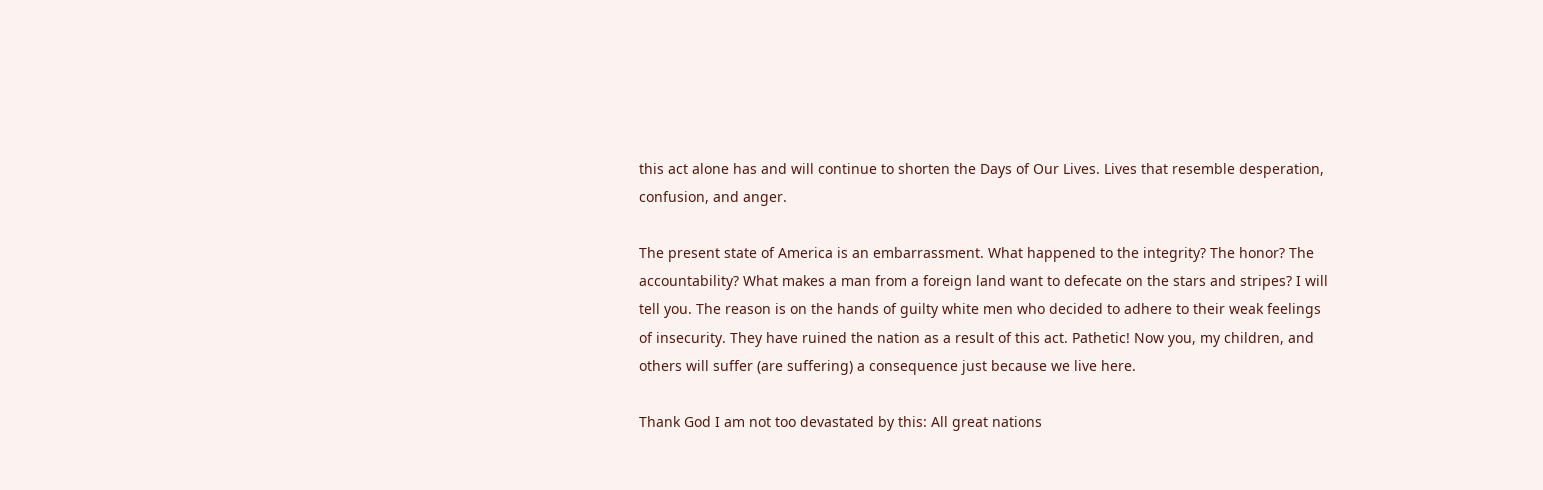this act alone has and will continue to shorten the Days of Our Lives. Lives that resemble desperation, confusion, and anger.

The present state of America is an embarrassment. What happened to the integrity? The honor? The accountability? What makes a man from a foreign land want to defecate on the stars and stripes? I will tell you. The reason is on the hands of guilty white men who decided to adhere to their weak feelings of insecurity. They have ruined the nation as a result of this act. Pathetic! Now you, my children, and others will suffer (are suffering) a consequence just because we live here.

Thank God I am not too devastated by this: All great nations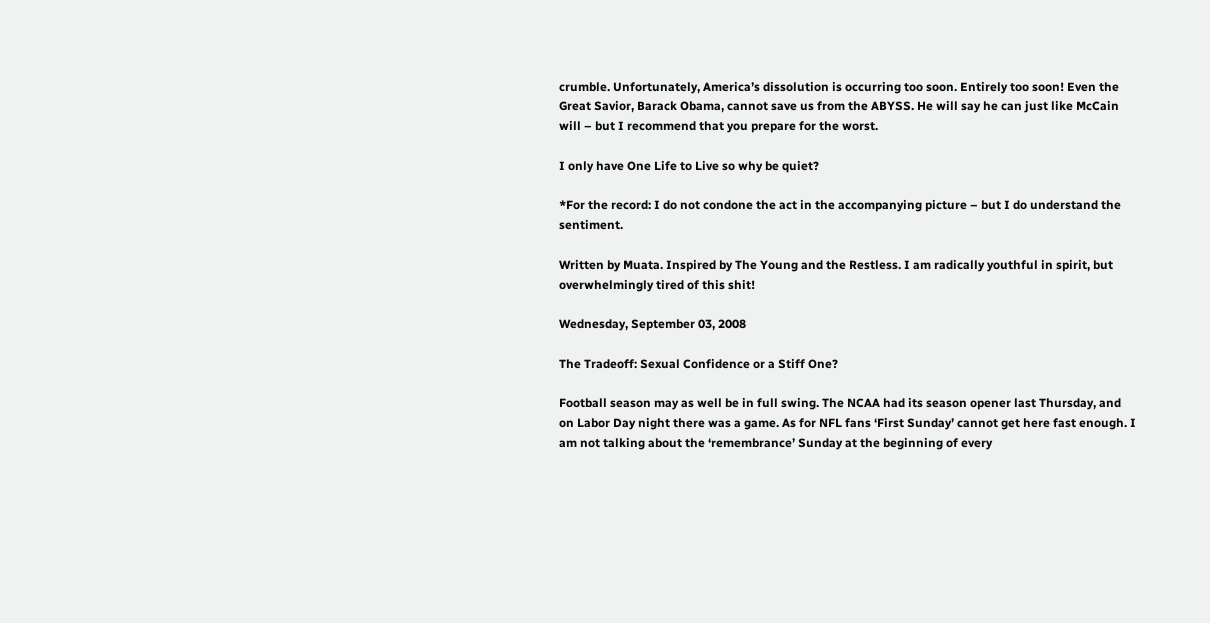crumble. Unfortunately, America’s dissolution is occurring too soon. Entirely too soon! Even the Great Savior, Barack Obama, cannot save us from the ABYSS. He will say he can just like McCain will – but I recommend that you prepare for the worst.

I only have One Life to Live so why be quiet?

*For the record: I do not condone the act in the accompanying picture – but I do understand the sentiment.

Written by Muata. Inspired by The Young and the Restless. I am radically youthful in spirit, but overwhelmingly tired of this shit!

Wednesday, September 03, 2008

The Tradeoff: Sexual Confidence or a Stiff One?

Football season may as well be in full swing. The NCAA had its season opener last Thursday, and on Labor Day night there was a game. As for NFL fans ‘First Sunday’ cannot get here fast enough. I am not talking about the ‘remembrance’ Sunday at the beginning of every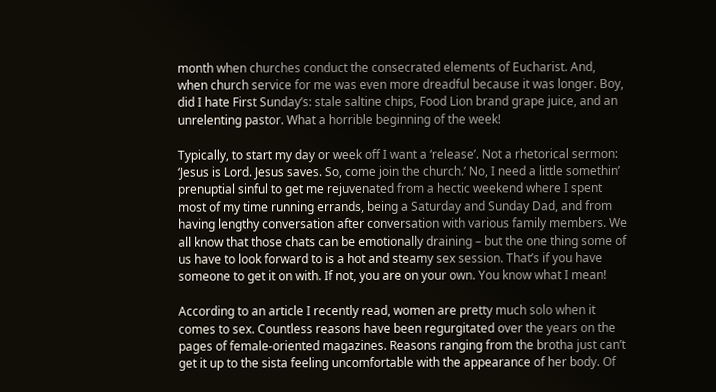month when churches conduct the consecrated elements of Eucharist. And, when church service for me was even more dreadful because it was longer. Boy, did I hate First Sunday’s: stale saltine chips, Food Lion brand grape juice, and an unrelenting pastor. What a horrible beginning of the week!

Typically, to start my day or week off I want a ‘release’. Not a rhetorical sermon: ‘Jesus is Lord. Jesus saves. So, come join the church.’ No, I need a little somethin’ prenuptial sinful to get me rejuvenated from a hectic weekend where I spent most of my time running errands, being a Saturday and Sunday Dad, and from having lengthy conversation after conversation with various family members. We all know that those chats can be emotionally draining – but the one thing some of us have to look forward to is a hot and steamy sex session. That’s if you have someone to get it on with. If not, you are on your own. You know what I mean!

According to an article I recently read, women are pretty much solo when it comes to sex. Countless reasons have been regurgitated over the years on the pages of female-oriented magazines. Reasons ranging from the brotha just can’t get it up to the sista feeling uncomfortable with the appearance of her body. Of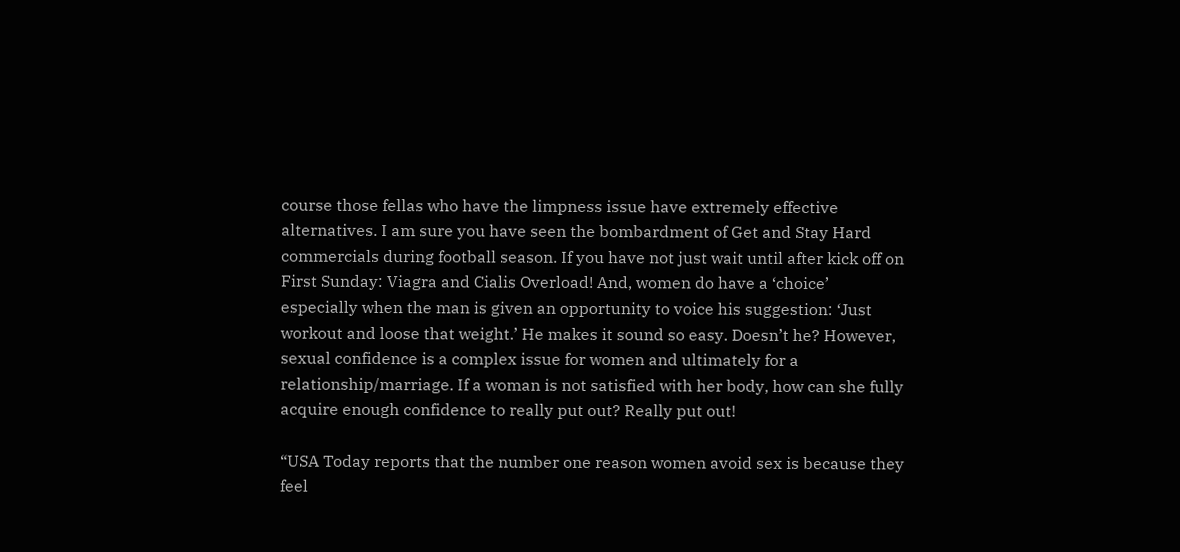course those fellas who have the limpness issue have extremely effective alternatives. I am sure you have seen the bombardment of Get and Stay Hard commercials during football season. If you have not just wait until after kick off on First Sunday: Viagra and Cialis Overload! And, women do have a ‘choice’ especially when the man is given an opportunity to voice his suggestion: ‘Just workout and loose that weight.’ He makes it sound so easy. Doesn’t he? However, sexual confidence is a complex issue for women and ultimately for a relationship/marriage. If a woman is not satisfied with her body, how can she fully acquire enough confidence to really put out? Really put out!

“USA Today reports that the number one reason women avoid sex is because they feel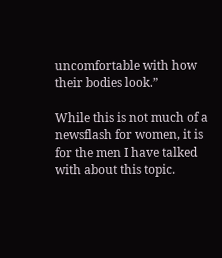uncomfortable with how their bodies look.”

While this is not much of a newsflash for women, it is for the men I have talked with about this topic.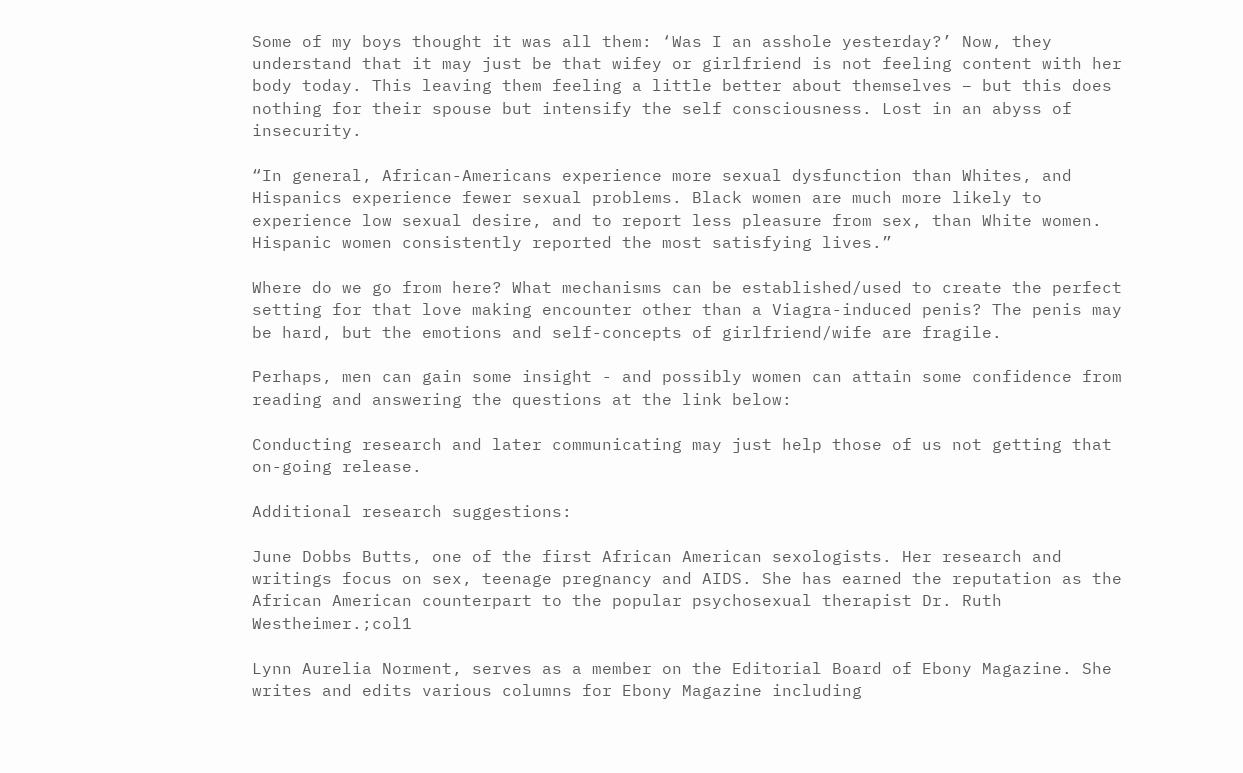Some of my boys thought it was all them: ‘Was I an asshole yesterday?’ Now, they understand that it may just be that wifey or girlfriend is not feeling content with her body today. This leaving them feeling a little better about themselves – but this does nothing for their spouse but intensify the self consciousness. Lost in an abyss of insecurity.

“In general, African-Americans experience more sexual dysfunction than Whites, and Hispanics experience fewer sexual problems. Black women are much more likely to experience low sexual desire, and to report less pleasure from sex, than White women. Hispanic women consistently reported the most satisfying lives.”

Where do we go from here? What mechanisms can be established/used to create the perfect setting for that love making encounter other than a Viagra-induced penis? The penis may be hard, but the emotions and self-concepts of girlfriend/wife are fragile.

Perhaps, men can gain some insight - and possibly women can attain some confidence from reading and answering the questions at the link below:

Conducting research and later communicating may just help those of us not getting that
on-going release.

Additional research suggestions:

June Dobbs Butts, one of the first African American sexologists. Her research and writings focus on sex, teenage pregnancy and AIDS. She has earned the reputation as the African American counterpart to the popular psychosexual therapist Dr. Ruth Westheimer.;col1

Lynn Aurelia Norment, serves as a member on the Editorial Board of Ebony Magazine. She writes and edits various columns for Ebony Magazine including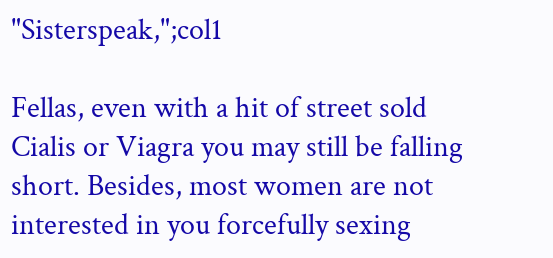"Sisterspeak,";col1

Fellas, even with a hit of street sold Cialis or Viagra you may still be falling short. Besides, most women are not interested in you forcefully sexing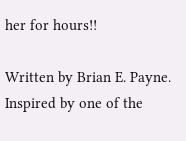her for hours!!

Written by Brian E. Payne. Inspired by one of the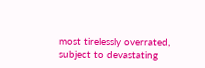most tirelessly overrated, subject to devastating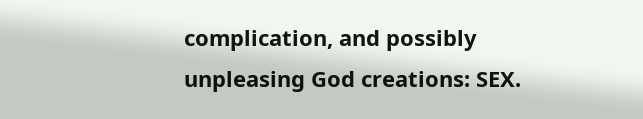complication, and possibly unpleasing God creations: SEX.